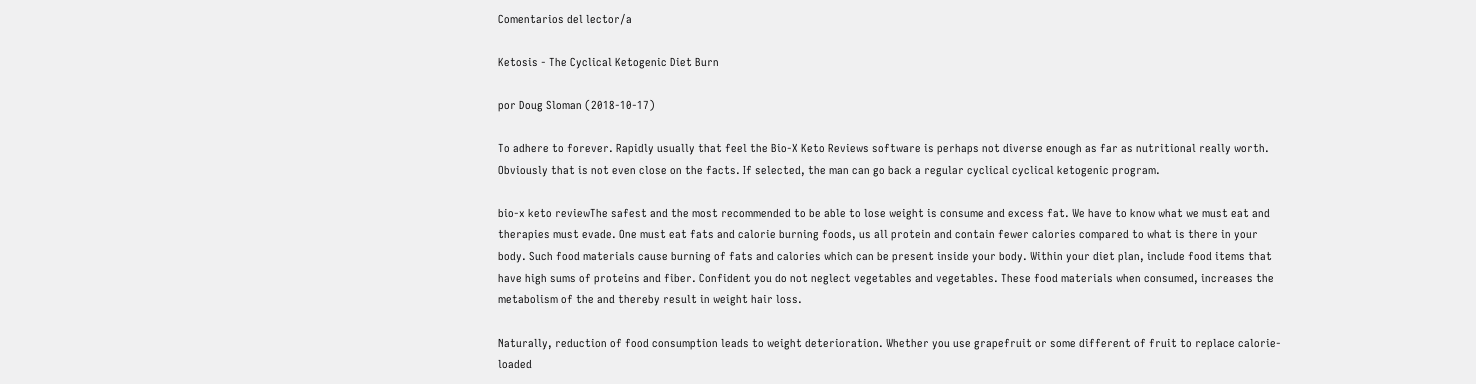Comentarios del lector/a

Ketosis - The Cyclical Ketogenic Diet Burn

por Doug Sloman (2018-10-17)

To adhere to forever. Rapidly usually that feel the Bio-X Keto Reviews software is perhaps not diverse enough as far as nutritional really worth. Obviously that is not even close on the facts. If selected, the man can go back a regular cyclical cyclical ketogenic program.

bio-x keto reviewThe safest and the most recommended to be able to lose weight is consume and excess fat. We have to know what we must eat and therapies must evade. One must eat fats and calorie burning foods, us all protein and contain fewer calories compared to what is there in your body. Such food materials cause burning of fats and calories which can be present inside your body. Within your diet plan, include food items that have high sums of proteins and fiber. Confident you do not neglect vegetables and vegetables. These food materials when consumed, increases the metabolism of the and thereby result in weight hair loss.

Naturally, reduction of food consumption leads to weight deterioration. Whether you use grapefruit or some different of fruit to replace calorie-loaded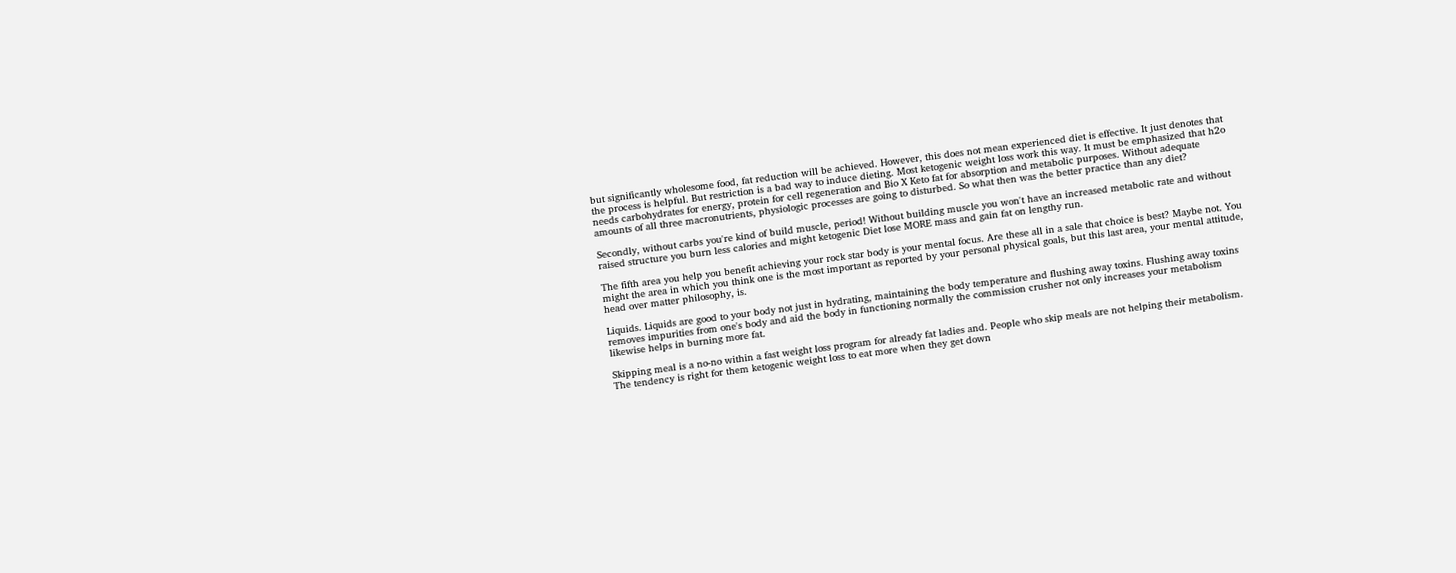but significantly wholesome food, fat reduction will be achieved. However, this does not mean experienced diet is effective. It just denotes that the process is helpful. But restriction is a bad way to induce dieting. Most ketogenic weight loss work this way. It must be emphasized that h2o needs carbohydrates for energy, protein for cell regeneration and Bio X Keto fat for absorption and metabolic purposes. Without adequate amounts of all three macronutrients, physiologic processes are going to disturbed. So what then was the better practice than any diet?

Secondly, without carbs you're kind of build muscle, period! Without building muscle you won't have an increased metabolic rate and without raised structure you burn less calories and might ketogenic Diet lose MORE mass and gain fat on lengthy run.

The fifth area you help you benefit achieving your rock star body is your mental focus. Are these all in a sale that choice is best? Maybe not. You might the area in which you think one is the most important as reported by your personal physical goals, but this last area, your mental attitude, head over matter philosophy, is.

Liquids. Liquids are good to your body not just in hydrating, maintaining the body temperature and flushing away toxins. Flushing away toxins removes impurities from one's body and aid the body in functioning normally the commission crusher not only increases your metabolism likewise helps in burning more fat.

Skipping meal is a no-no within a fast weight loss program for already fat ladies and. People who skip meals are not helping their metabolism. The tendency is right for them ketogenic weight loss to eat more when they get down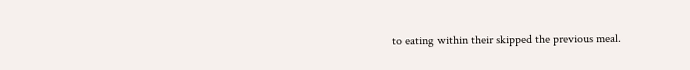to eating within their skipped the previous meal.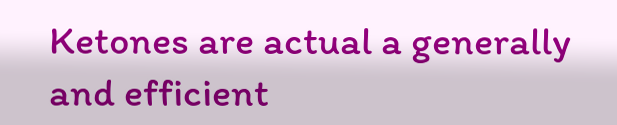Ketones are actual a generally and efficient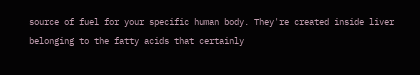source of fuel for your specific human body. They're created inside liver belonging to the fatty acids that certainly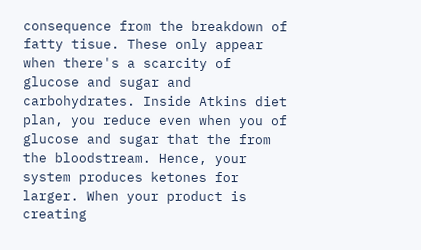consequence from the breakdown of fatty tisue. These only appear when there's a scarcity of glucose and sugar and carbohydrates. Inside Atkins diet plan, you reduce even when you of glucose and sugar that the from the bloodstream. Hence, your system produces ketones for larger. When your product is creating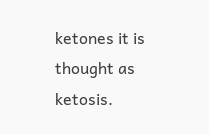ketones it is thought as ketosis.